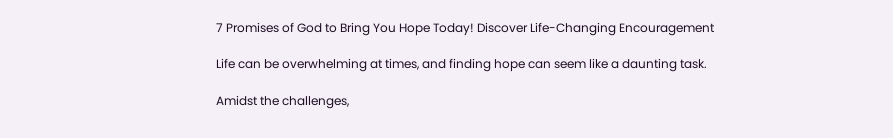7 Promises of God to Bring You Hope Today! Discover Life-Changing Encouragement

Life can be overwhelming at times, and finding hope can seem like a daunting task.

Amidst the challenges,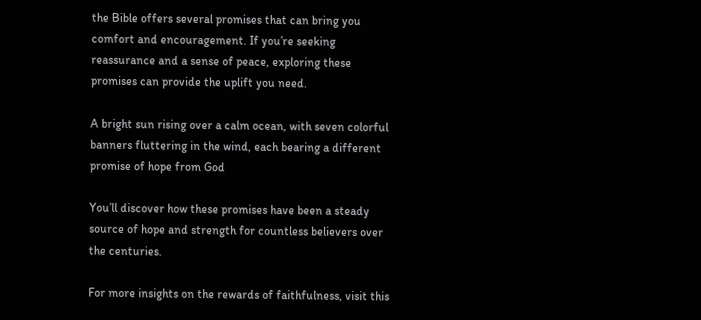the Bible offers several promises that can bring you comfort and encouragement. If you’re seeking reassurance and a sense of peace, exploring these promises can provide the uplift you need.

A bright sun rising over a calm ocean, with seven colorful banners fluttering in the wind, each bearing a different promise of hope from God

You’ll discover how these promises have been a steady source of hope and strength for countless believers over the centuries.

For more insights on the rewards of faithfulness, visit this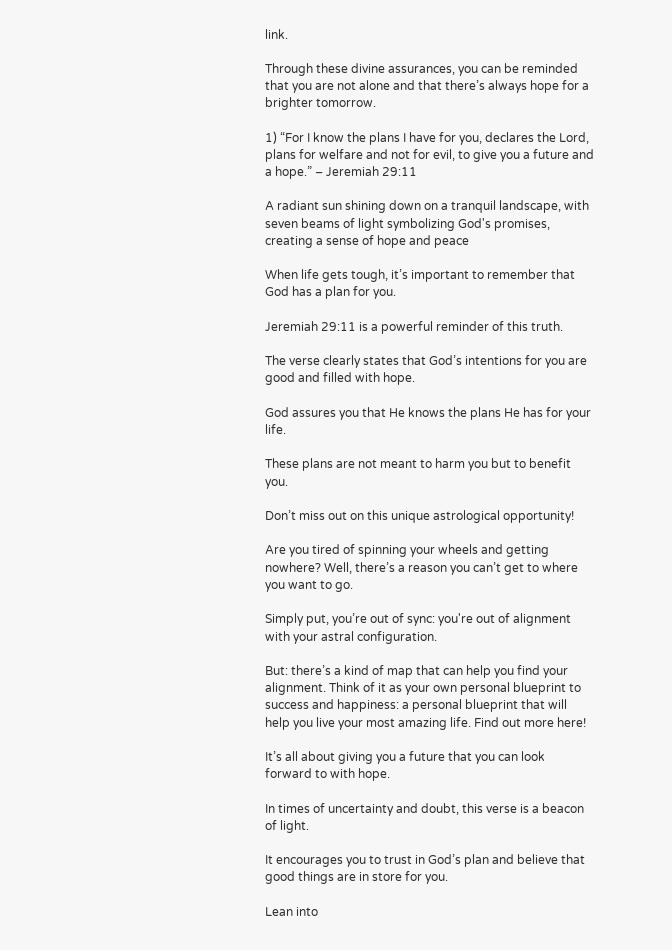link.

Through these divine assurances, you can be reminded that you are not alone and that there’s always hope for a brighter tomorrow.

1) “For I know the plans I have for you, declares the Lord, plans for welfare and not for evil, to give you a future and a hope.” – Jeremiah 29:11

A radiant sun shining down on a tranquil landscape, with seven beams of light symbolizing God's promises, creating a sense of hope and peace

When life gets tough, it’s important to remember that God has a plan for you.

Jeremiah 29:11 is a powerful reminder of this truth.

The verse clearly states that God’s intentions for you are good and filled with hope.

God assures you that He knows the plans He has for your life.

These plans are not meant to harm you but to benefit you.

Don’t miss out on this unique astrological opportunity!

Are you tired of spinning your wheels and getting nowhere? Well, there’s a reason you can’t get to where you want to go.

Simply put, you’re out of sync: you're out of alignment with your astral configuration.

But: there’s a kind of map that can help you find your alignment. Think of it as your own personal blueprint to success and happiness: a personal blueprint that will help you live your most amazing life. Find out more here!

It’s all about giving you a future that you can look forward to with hope.

In times of uncertainty and doubt, this verse is a beacon of light.

It encourages you to trust in God’s plan and believe that good things are in store for you.

Lean into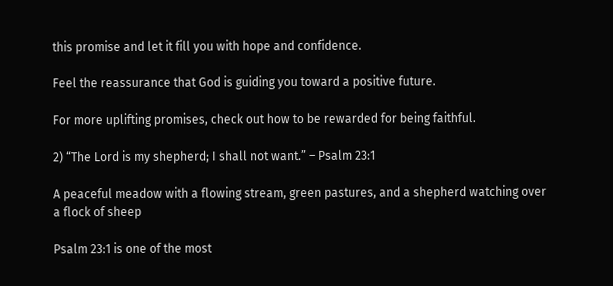this promise and let it fill you with hope and confidence.

Feel the reassurance that God is guiding you toward a positive future.

For more uplifting promises, check out how to be rewarded for being faithful.

2) “The Lord is my shepherd; I shall not want.” – Psalm 23:1

A peaceful meadow with a flowing stream, green pastures, and a shepherd watching over a flock of sheep

Psalm 23:1 is one of the most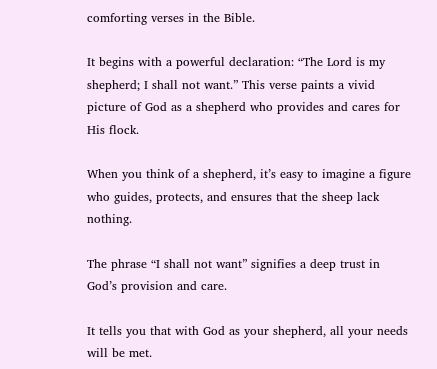comforting verses in the Bible.

It begins with a powerful declaration: “The Lord is my shepherd; I shall not want.” This verse paints a vivid picture of God as a shepherd who provides and cares for His flock.

When you think of a shepherd, it’s easy to imagine a figure who guides, protects, and ensures that the sheep lack nothing.

The phrase “I shall not want” signifies a deep trust in God’s provision and care.

It tells you that with God as your shepherd, all your needs will be met.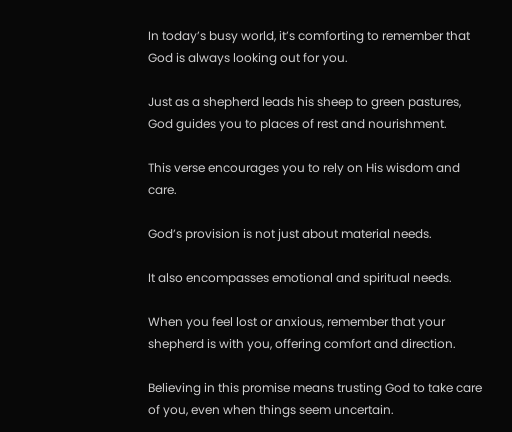In today’s busy world, it’s comforting to remember that God is always looking out for you.

Just as a shepherd leads his sheep to green pastures, God guides you to places of rest and nourishment.

This verse encourages you to rely on His wisdom and care.

God’s provision is not just about material needs.

It also encompasses emotional and spiritual needs.

When you feel lost or anxious, remember that your shepherd is with you, offering comfort and direction.

Believing in this promise means trusting God to take care of you, even when things seem uncertain.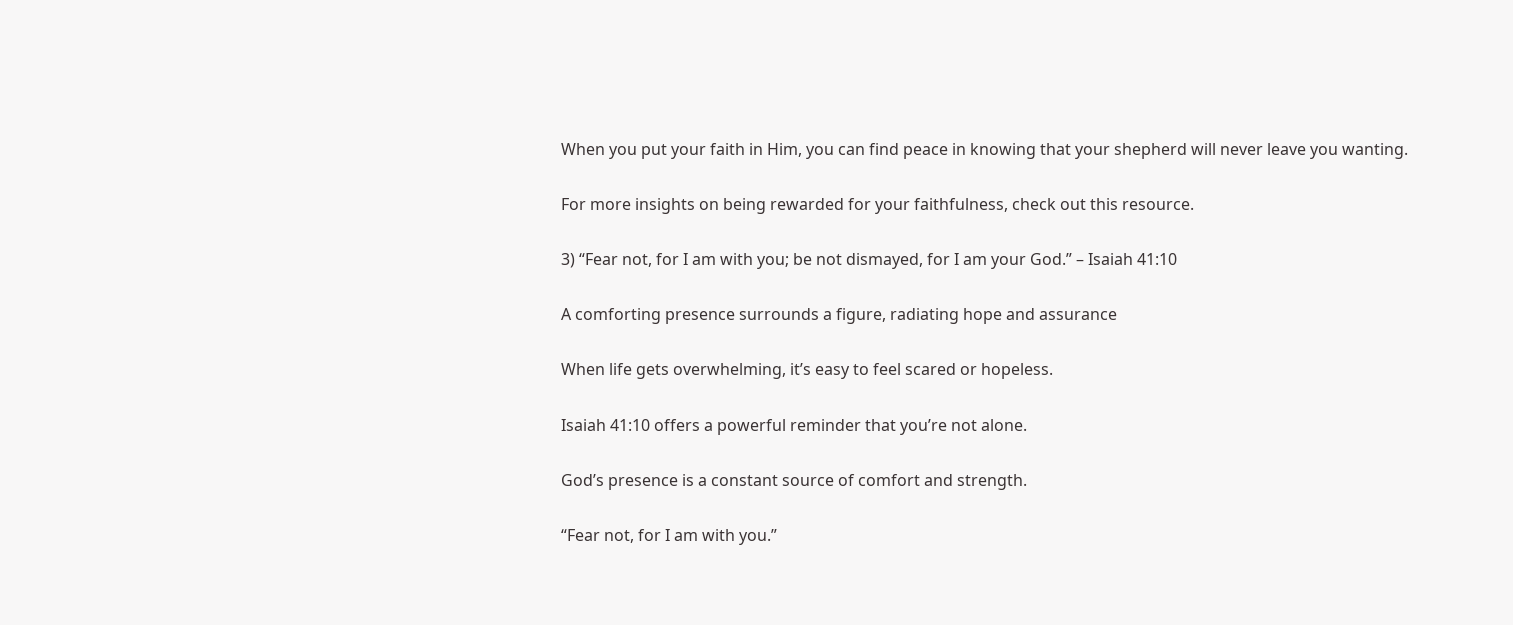When you put your faith in Him, you can find peace in knowing that your shepherd will never leave you wanting.

For more insights on being rewarded for your faithfulness, check out this resource.

3) “Fear not, for I am with you; be not dismayed, for I am your God.” – Isaiah 41:10

A comforting presence surrounds a figure, radiating hope and assurance

When life gets overwhelming, it’s easy to feel scared or hopeless.

Isaiah 41:10 offers a powerful reminder that you’re not alone.

God’s presence is a constant source of comfort and strength.

“Fear not, for I am with you.”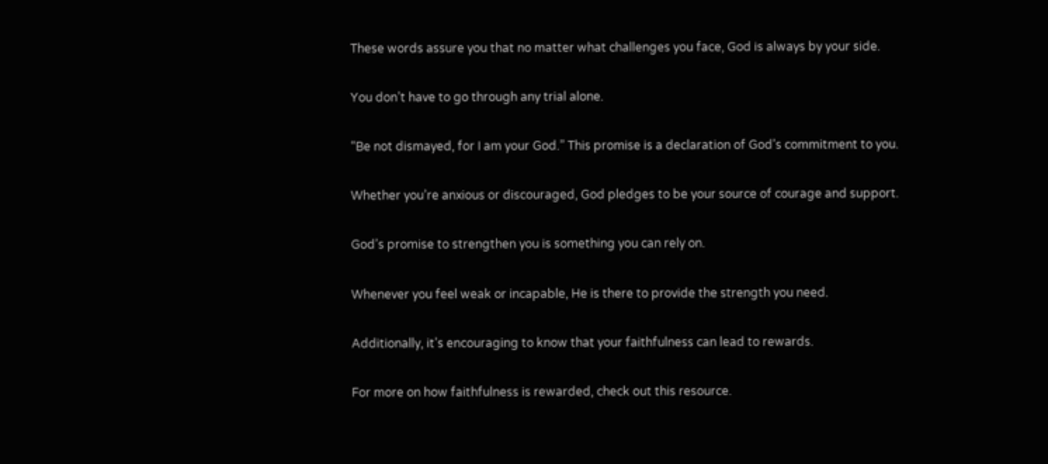These words assure you that no matter what challenges you face, God is always by your side.

You don’t have to go through any trial alone.

“Be not dismayed, for I am your God.” This promise is a declaration of God’s commitment to you.

Whether you’re anxious or discouraged, God pledges to be your source of courage and support.

God’s promise to strengthen you is something you can rely on.

Whenever you feel weak or incapable, He is there to provide the strength you need.

Additionally, it’s encouraging to know that your faithfulness can lead to rewards.

For more on how faithfulness is rewarded, check out this resource.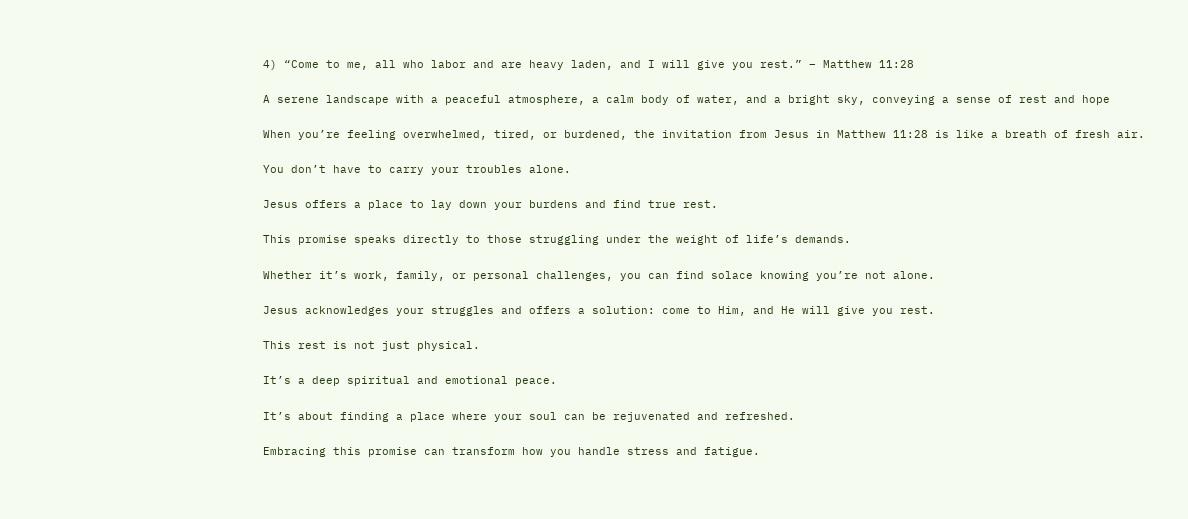4) “Come to me, all who labor and are heavy laden, and I will give you rest.” – Matthew 11:28

A serene landscape with a peaceful atmosphere, a calm body of water, and a bright sky, conveying a sense of rest and hope

When you’re feeling overwhelmed, tired, or burdened, the invitation from Jesus in Matthew 11:28 is like a breath of fresh air.

You don’t have to carry your troubles alone.

Jesus offers a place to lay down your burdens and find true rest.

This promise speaks directly to those struggling under the weight of life’s demands.

Whether it’s work, family, or personal challenges, you can find solace knowing you’re not alone.

Jesus acknowledges your struggles and offers a solution: come to Him, and He will give you rest.

This rest is not just physical.

It’s a deep spiritual and emotional peace.

It’s about finding a place where your soul can be rejuvenated and refreshed.

Embracing this promise can transform how you handle stress and fatigue.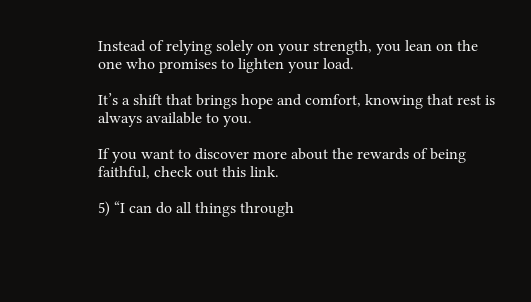Instead of relying solely on your strength, you lean on the one who promises to lighten your load.

It’s a shift that brings hope and comfort, knowing that rest is always available to you.

If you want to discover more about the rewards of being faithful, check out this link.

5) “I can do all things through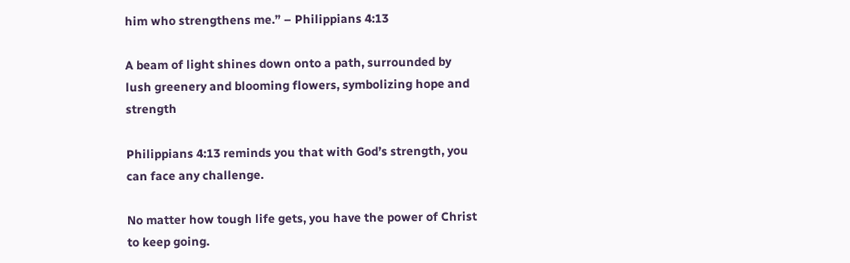him who strengthens me.” – Philippians 4:13

A beam of light shines down onto a path, surrounded by lush greenery and blooming flowers, symbolizing hope and strength

Philippians 4:13 reminds you that with God’s strength, you can face any challenge.

No matter how tough life gets, you have the power of Christ to keep going.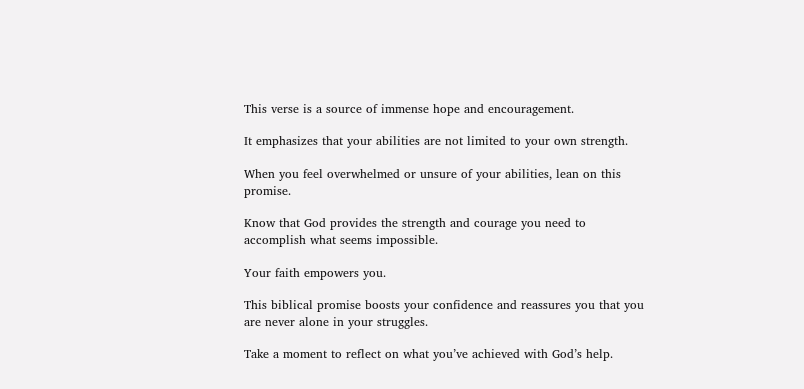This verse is a source of immense hope and encouragement.

It emphasizes that your abilities are not limited to your own strength.

When you feel overwhelmed or unsure of your abilities, lean on this promise.

Know that God provides the strength and courage you need to accomplish what seems impossible.

Your faith empowers you.

This biblical promise boosts your confidence and reassures you that you are never alone in your struggles.

Take a moment to reflect on what you’ve achieved with God’s help.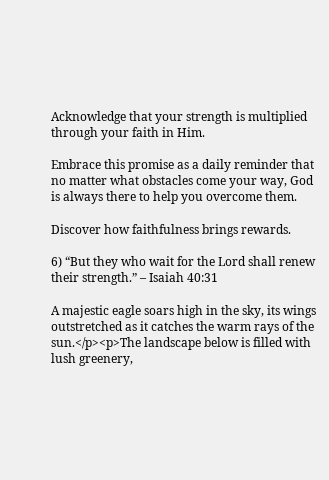Acknowledge that your strength is multiplied through your faith in Him.

Embrace this promise as a daily reminder that no matter what obstacles come your way, God is always there to help you overcome them.

Discover how faithfulness brings rewards.

6) “But they who wait for the Lord shall renew their strength.” – Isaiah 40:31

A majestic eagle soars high in the sky, its wings outstretched as it catches the warm rays of the sun.</p><p>The landscape below is filled with lush greenery,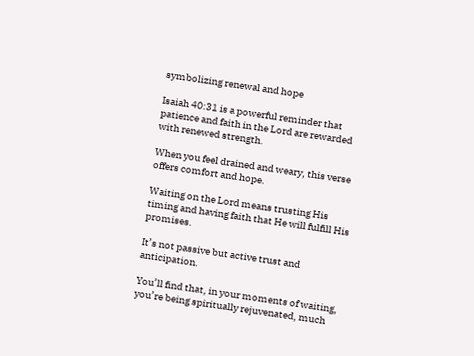symbolizing renewal and hope

Isaiah 40:31 is a powerful reminder that patience and faith in the Lord are rewarded with renewed strength.

When you feel drained and weary, this verse offers comfort and hope.

Waiting on the Lord means trusting His timing and having faith that He will fulfill His promises.

It’s not passive but active trust and anticipation.

You’ll find that, in your moments of waiting, you’re being spiritually rejuvenated, much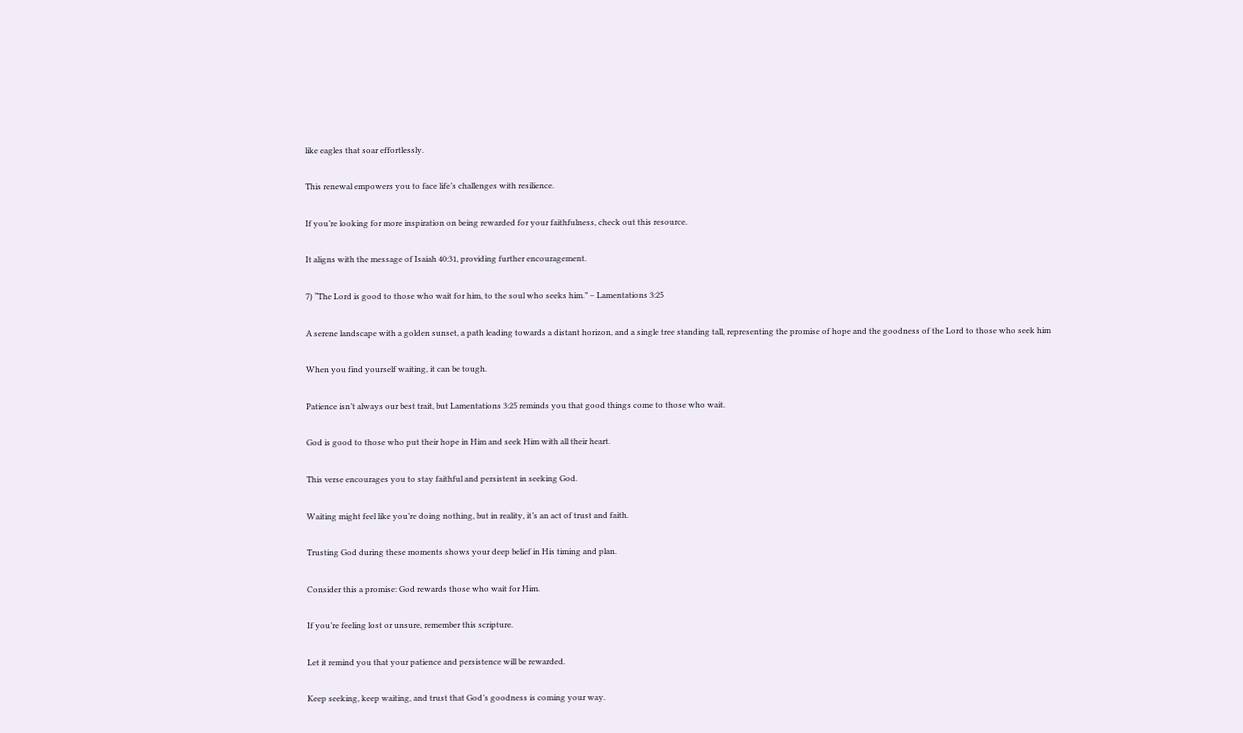like eagles that soar effortlessly.

This renewal empowers you to face life’s challenges with resilience.

If you’re looking for more inspiration on being rewarded for your faithfulness, check out this resource.

It aligns with the message of Isaiah 40:31, providing further encouragement.

7) “The Lord is good to those who wait for him, to the soul who seeks him.” – Lamentations 3:25

A serene landscape with a golden sunset, a path leading towards a distant horizon, and a single tree standing tall, representing the promise of hope and the goodness of the Lord to those who seek him

When you find yourself waiting, it can be tough.

Patience isn’t always our best trait, but Lamentations 3:25 reminds you that good things come to those who wait.

God is good to those who put their hope in Him and seek Him with all their heart.

This verse encourages you to stay faithful and persistent in seeking God.

Waiting might feel like you’re doing nothing, but in reality, it’s an act of trust and faith.

Trusting God during these moments shows your deep belief in His timing and plan.

Consider this a promise: God rewards those who wait for Him.

If you’re feeling lost or unsure, remember this scripture.

Let it remind you that your patience and persistence will be rewarded.

Keep seeking, keep waiting, and trust that God’s goodness is coming your way.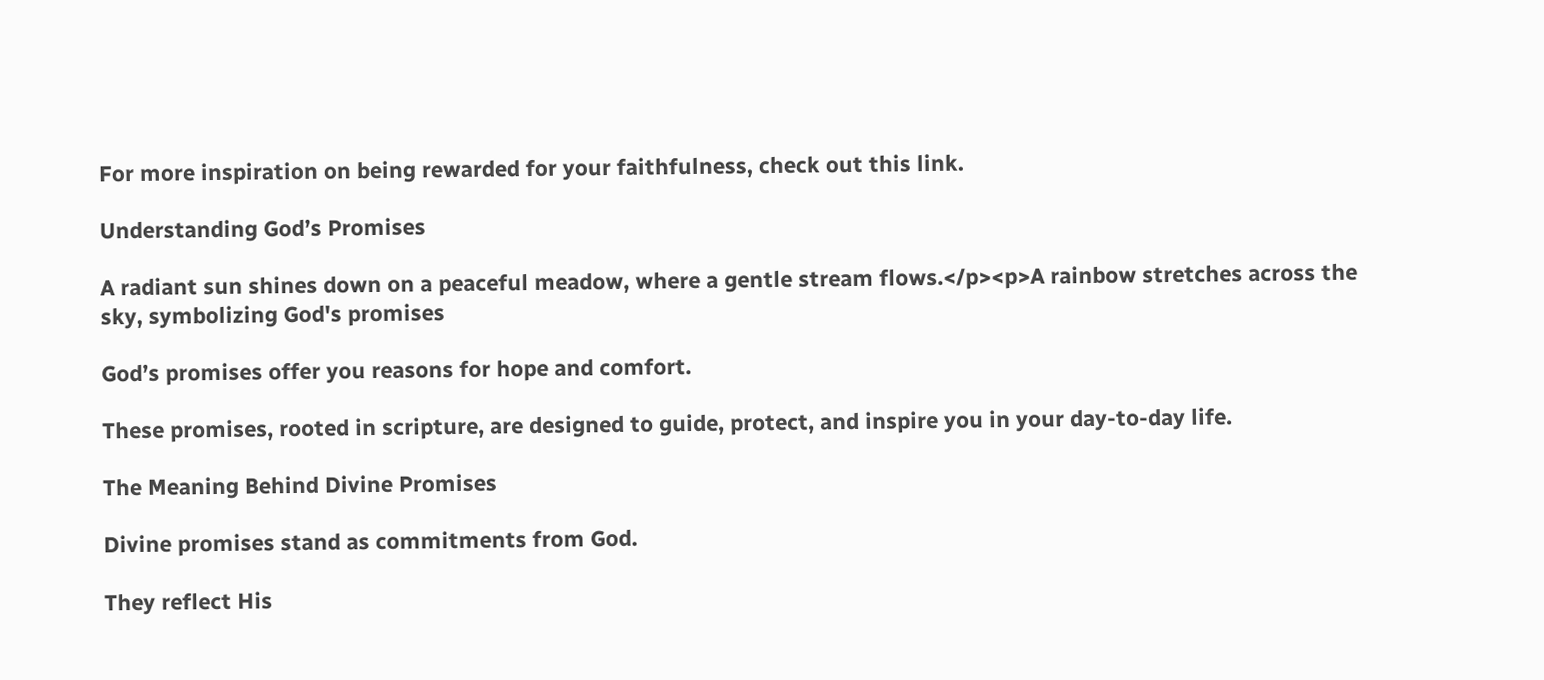For more inspiration on being rewarded for your faithfulness, check out this link.

Understanding God’s Promises

A radiant sun shines down on a peaceful meadow, where a gentle stream flows.</p><p>A rainbow stretches across the sky, symbolizing God's promises

God’s promises offer you reasons for hope and comfort.

These promises, rooted in scripture, are designed to guide, protect, and inspire you in your day-to-day life.

The Meaning Behind Divine Promises

Divine promises stand as commitments from God.

They reflect His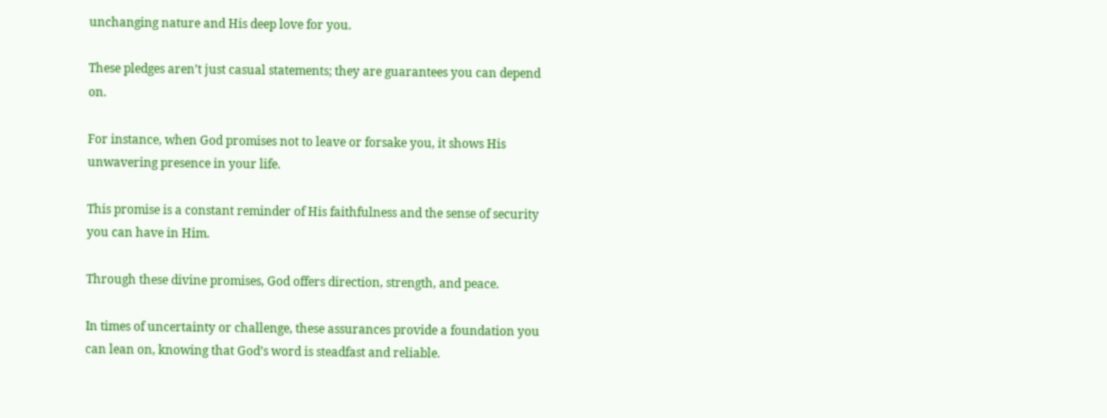unchanging nature and His deep love for you.

These pledges aren’t just casual statements; they are guarantees you can depend on.

For instance, when God promises not to leave or forsake you, it shows His unwavering presence in your life.

This promise is a constant reminder of His faithfulness and the sense of security you can have in Him.

Through these divine promises, God offers direction, strength, and peace.

In times of uncertainty or challenge, these assurances provide a foundation you can lean on, knowing that God’s word is steadfast and reliable.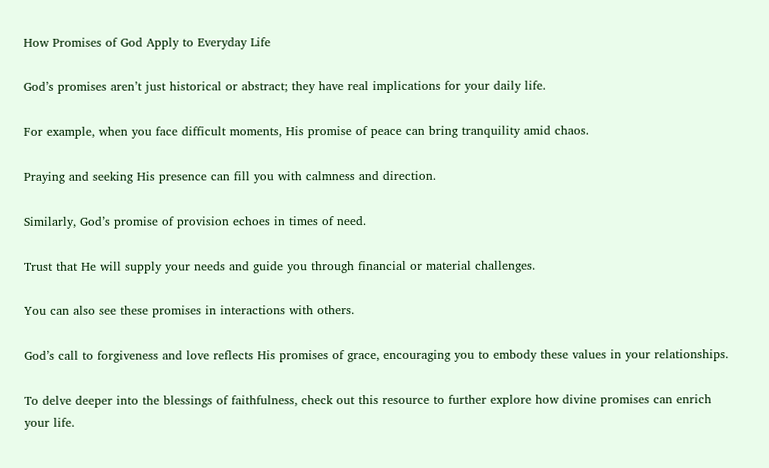How Promises of God Apply to Everyday Life

God’s promises aren’t just historical or abstract; they have real implications for your daily life.

For example, when you face difficult moments, His promise of peace can bring tranquility amid chaos.

Praying and seeking His presence can fill you with calmness and direction.

Similarly, God’s promise of provision echoes in times of need.

Trust that He will supply your needs and guide you through financial or material challenges.

You can also see these promises in interactions with others.

God’s call to forgiveness and love reflects His promises of grace, encouraging you to embody these values in your relationships.

To delve deeper into the blessings of faithfulness, check out this resource to further explore how divine promises can enrich your life.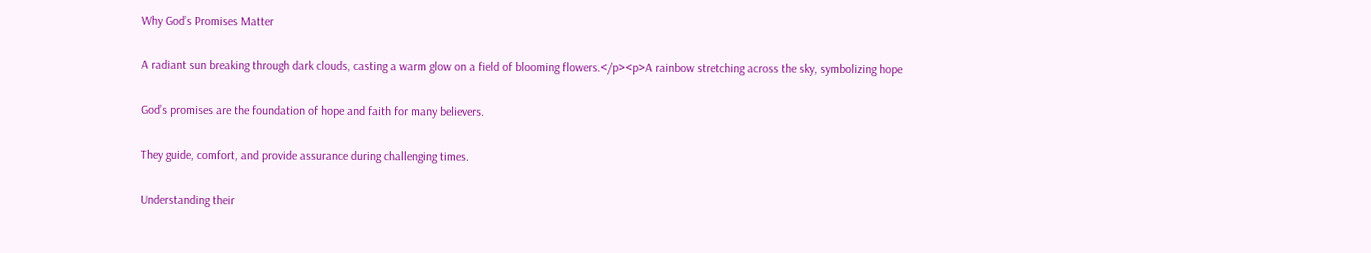Why God’s Promises Matter

A radiant sun breaking through dark clouds, casting a warm glow on a field of blooming flowers.</p><p>A rainbow stretching across the sky, symbolizing hope

God’s promises are the foundation of hope and faith for many believers.

They guide, comfort, and provide assurance during challenging times.

Understanding their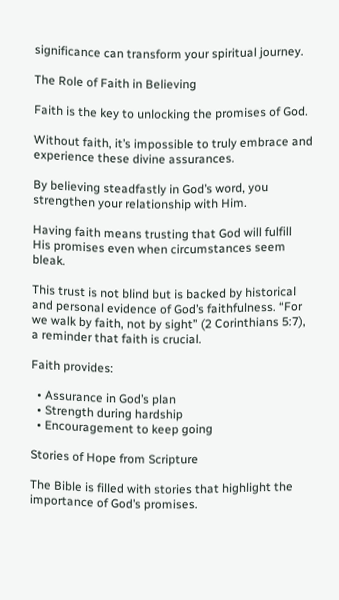significance can transform your spiritual journey.

The Role of Faith in Believing

Faith is the key to unlocking the promises of God.

Without faith, it’s impossible to truly embrace and experience these divine assurances.

By believing steadfastly in God’s word, you strengthen your relationship with Him.

Having faith means trusting that God will fulfill His promises even when circumstances seem bleak.

This trust is not blind but is backed by historical and personal evidence of God’s faithfulness. “For we walk by faith, not by sight” (2 Corinthians 5:7), a reminder that faith is crucial.

Faith provides:

  • Assurance in God’s plan
  • Strength during hardship
  • Encouragement to keep going

Stories of Hope from Scripture

The Bible is filled with stories that highlight the importance of God’s promises.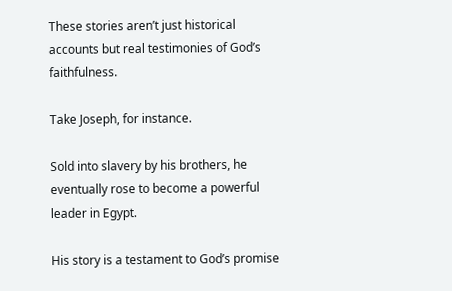These stories aren’t just historical accounts but real testimonies of God’s faithfulness.

Take Joseph, for instance.

Sold into slavery by his brothers, he eventually rose to become a powerful leader in Egypt.

His story is a testament to God’s promise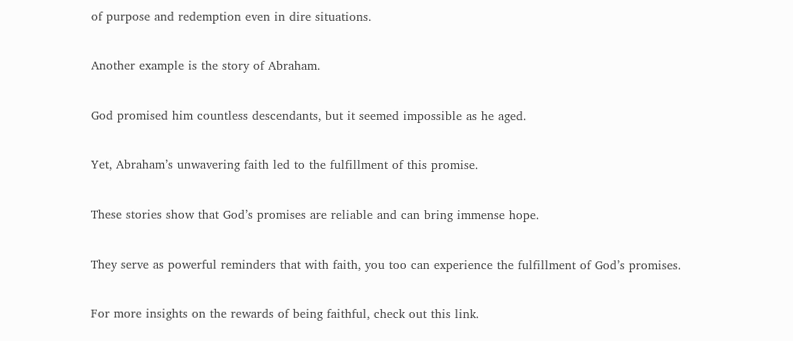of purpose and redemption even in dire situations.

Another example is the story of Abraham.

God promised him countless descendants, but it seemed impossible as he aged.

Yet, Abraham’s unwavering faith led to the fulfillment of this promise.

These stories show that God’s promises are reliable and can bring immense hope.

They serve as powerful reminders that with faith, you too can experience the fulfillment of God’s promises.

For more insights on the rewards of being faithful, check out this link.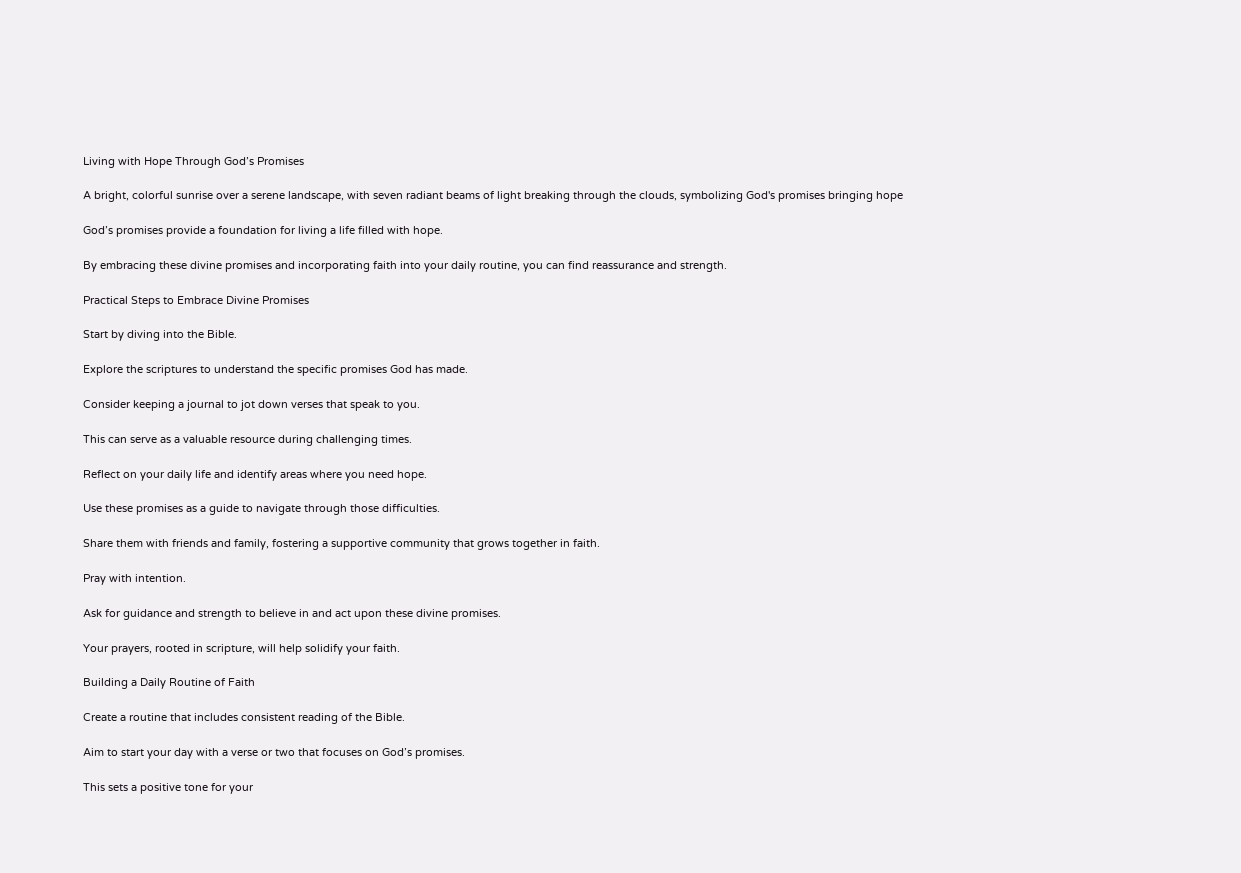Living with Hope Through God’s Promises

A bright, colorful sunrise over a serene landscape, with seven radiant beams of light breaking through the clouds, symbolizing God's promises bringing hope

God’s promises provide a foundation for living a life filled with hope.

By embracing these divine promises and incorporating faith into your daily routine, you can find reassurance and strength.

Practical Steps to Embrace Divine Promises

Start by diving into the Bible.

Explore the scriptures to understand the specific promises God has made.

Consider keeping a journal to jot down verses that speak to you.

This can serve as a valuable resource during challenging times.

Reflect on your daily life and identify areas where you need hope.

Use these promises as a guide to navigate through those difficulties.

Share them with friends and family, fostering a supportive community that grows together in faith.

Pray with intention.

Ask for guidance and strength to believe in and act upon these divine promises.

Your prayers, rooted in scripture, will help solidify your faith.

Building a Daily Routine of Faith

Create a routine that includes consistent reading of the Bible.

Aim to start your day with a verse or two that focuses on God’s promises.

This sets a positive tone for your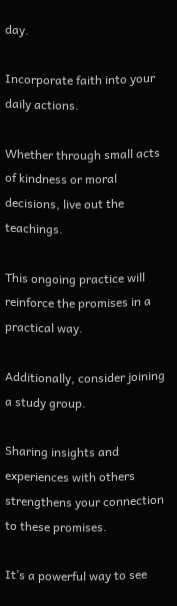day.

Incorporate faith into your daily actions.

Whether through small acts of kindness or moral decisions, live out the teachings.

This ongoing practice will reinforce the promises in a practical way.

Additionally, consider joining a study group.

Sharing insights and experiences with others strengthens your connection to these promises.

It’s a powerful way to see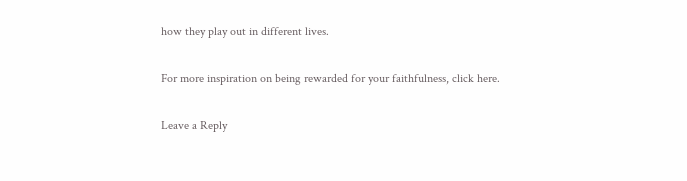how they play out in different lives.

For more inspiration on being rewarded for your faithfulness, click here.

Leave a Reply